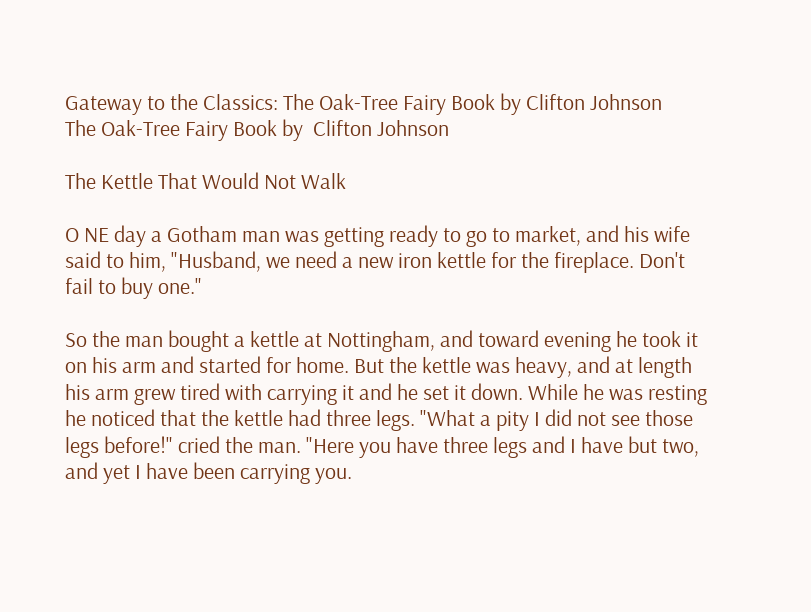Gateway to the Classics: The Oak-Tree Fairy Book by Clifton Johnson
The Oak-Tree Fairy Book by  Clifton Johnson

The Kettle That Would Not Walk

O NE day a Gotham man was getting ready to go to market, and his wife said to him, "Husband, we need a new iron kettle for the fireplace. Don't fail to buy one."

So the man bought a kettle at Nottingham, and toward evening he took it on his arm and started for home. But the kettle was heavy, and at length his arm grew tired with carrying it and he set it down. While he was resting he noticed that the kettle had three legs. "What a pity I did not see those legs before!" cried the man. "Here you have three legs and I have but two, and yet I have been carrying you.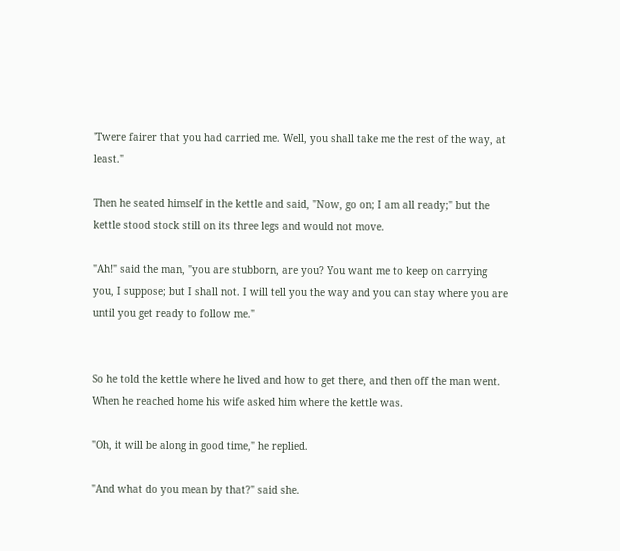'Twere fairer that you had carried me. Well, you shall take me the rest of the way, at least."

Then he seated himself in the kettle and said, "Now, go on; I am all ready;" but the kettle stood stock still on its three legs and would not move.

"Ah!" said the man, "you are stubborn, are you? You want me to keep on carrying you, I suppose; but I shall not. I will tell you the way and you can stay where you are until you get ready to follow me."


So he told the kettle where he lived and how to get there, and then off the man went. When he reached home his wife asked him where the kettle was.

"Oh, it will be along in good time," he replied.

"And what do you mean by that?" said she.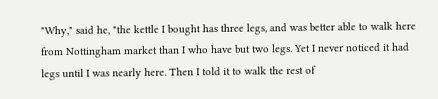"Why," said he, "the kettle I bought has three legs, and was better able to walk here from Nottingham market than I who have but two legs. Yet I never noticed it had legs until I was nearly here. Then I told it to walk the rest of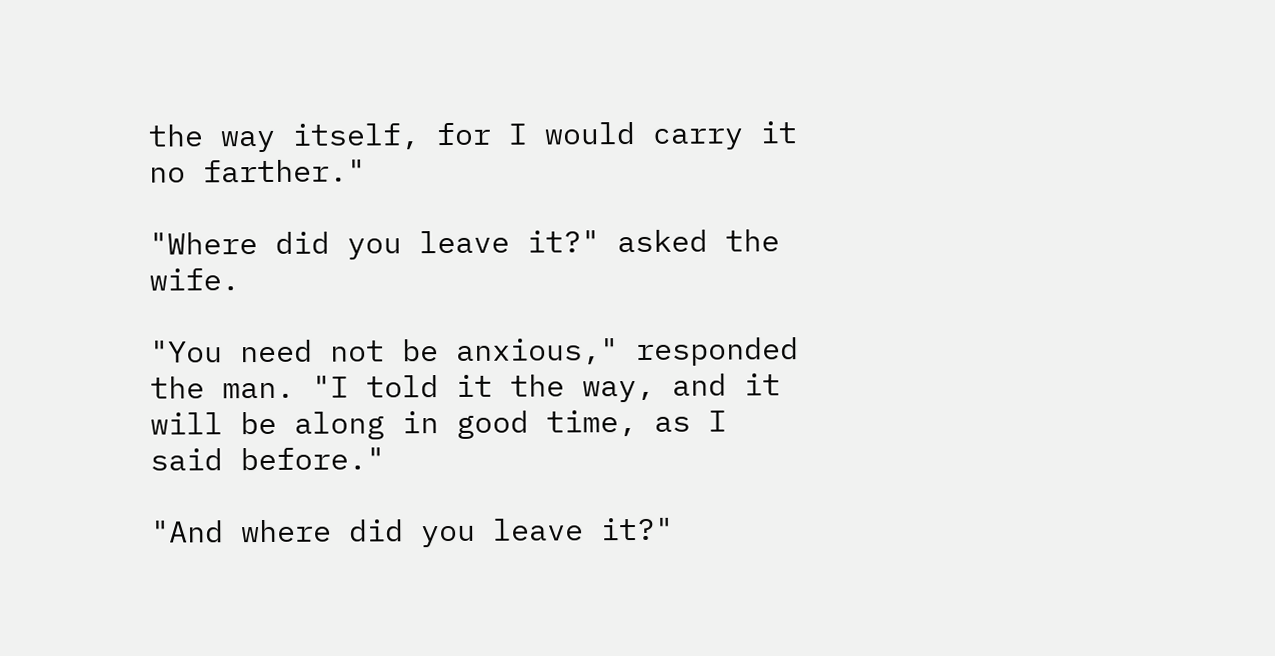the way itself, for I would carry it no farther."

"Where did you leave it?" asked the wife.

"You need not be anxious," responded the man. "I told it the way, and it will be along in good time, as I said before."

"And where did you leave it?"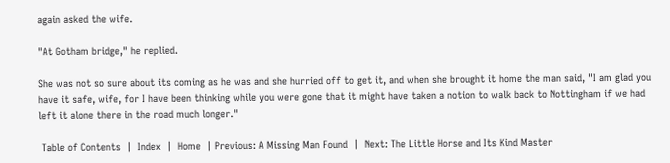again asked the wife.

"At Gotham bridge," he replied.

She was not so sure about its coming as he was and she hurried off to get it, and when she brought it home the man said, "I am glad you have it safe, wife, for I have been thinking while you were gone that it might have taken a notion to walk back to Nottingham if we had left it alone there in the road much longer."

 Table of Contents  |  Index  |  Home  | Previous: A Missing Man Found  |  Next: The Little Horse and Its Kind Master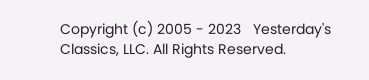Copyright (c) 2005 - 2023   Yesterday's Classics, LLC. All Rights Reserved.